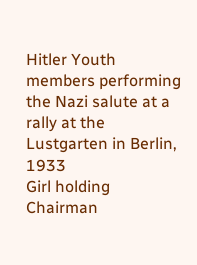Hitler Youth members performing the Nazi salute at a rally at the Lustgarten in Berlin, 1933
Girl holding Chairman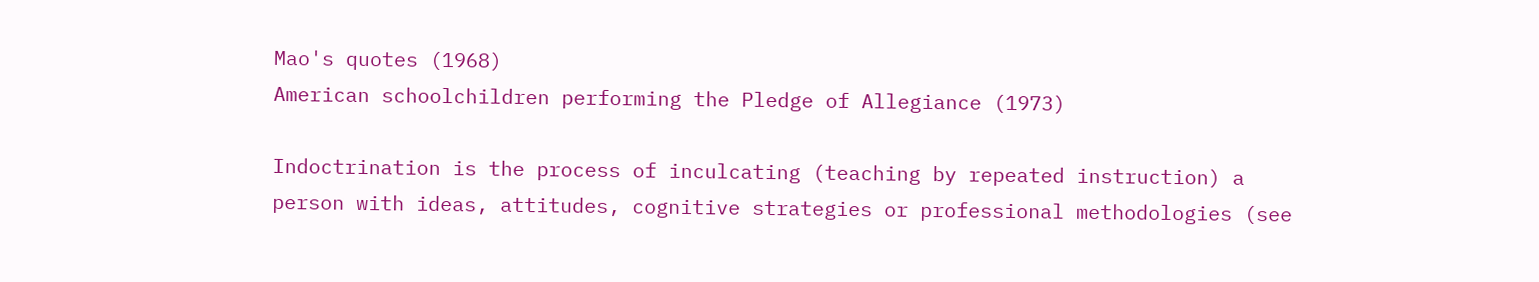Mao's quotes (1968)
American schoolchildren performing the Pledge of Allegiance (1973)

Indoctrination is the process of inculcating (teaching by repeated instruction) a person with ideas, attitudes, cognitive strategies or professional methodologies (see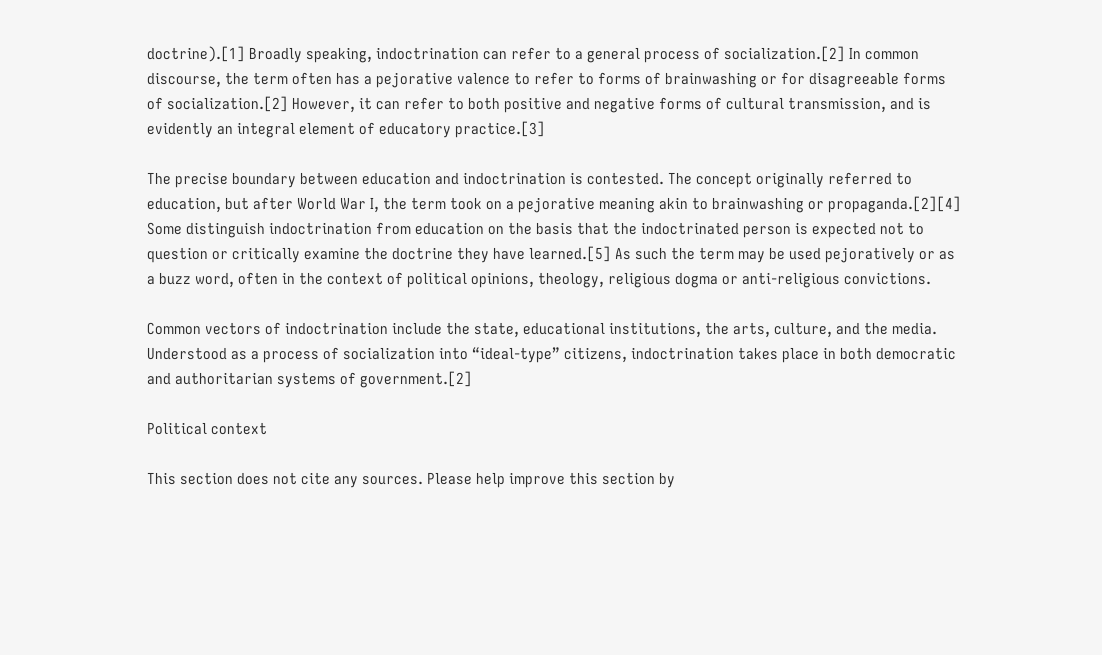doctrine).[1] Broadly speaking, indoctrination can refer to a general process of socialization.[2] In common discourse, the term often has a pejorative valence to refer to forms of brainwashing or for disagreeable forms of socialization.[2] However, it can refer to both positive and negative forms of cultural transmission, and is evidently an integral element of educatory practice.[3]

The precise boundary between education and indoctrination is contested. The concept originally referred to education, but after World War I, the term took on a pejorative meaning akin to brainwashing or propaganda.[2][4] Some distinguish indoctrination from education on the basis that the indoctrinated person is expected not to question or critically examine the doctrine they have learned.[5] As such the term may be used pejoratively or as a buzz word, often in the context of political opinions, theology, religious dogma or anti-religious convictions.

Common vectors of indoctrination include the state, educational institutions, the arts, culture, and the media. Understood as a process of socialization into “ideal-type” citizens, indoctrination takes place in both democratic and authoritarian systems of government.[2]

Political context

This section does not cite any sources. Please help improve this section by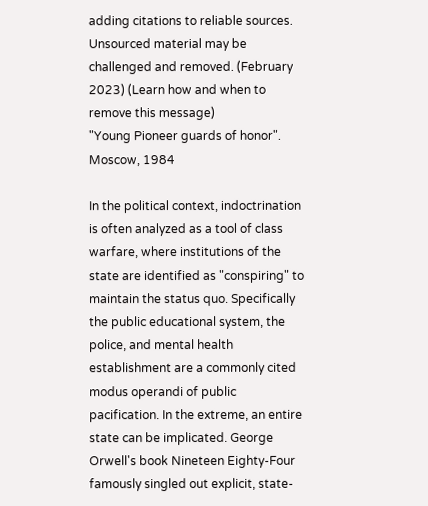adding citations to reliable sources. Unsourced material may be challenged and removed. (February 2023) (Learn how and when to remove this message)
"Young Pioneer guards of honor". Moscow, 1984

In the political context, indoctrination is often analyzed as a tool of class warfare, where institutions of the state are identified as "conspiring" to maintain the status quo. Specifically the public educational system, the police, and mental health establishment are a commonly cited modus operandi of public pacification. In the extreme, an entire state can be implicated. George Orwell's book Nineteen Eighty-Four famously singled out explicit, state-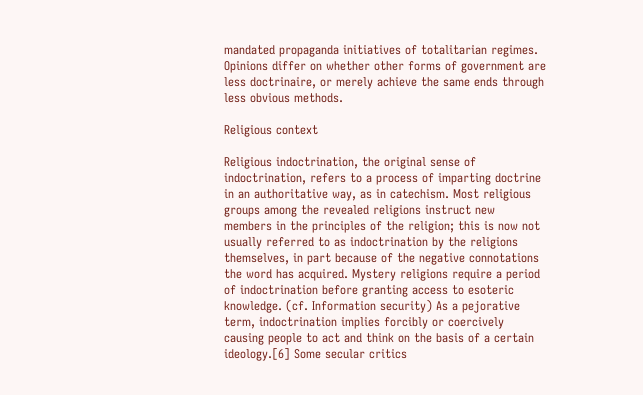mandated propaganda initiatives of totalitarian regimes. Opinions differ on whether other forms of government are less doctrinaire, or merely achieve the same ends through less obvious methods.

Religious context

Religious indoctrination, the original sense of indoctrination, refers to a process of imparting doctrine in an authoritative way, as in catechism. Most religious groups among the revealed religions instruct new members in the principles of the religion; this is now not usually referred to as indoctrination by the religions themselves, in part because of the negative connotations the word has acquired. Mystery religions require a period of indoctrination before granting access to esoteric knowledge. (cf. Information security) As a pejorative term, indoctrination implies forcibly or coercively causing people to act and think on the basis of a certain ideology.[6] Some secular critics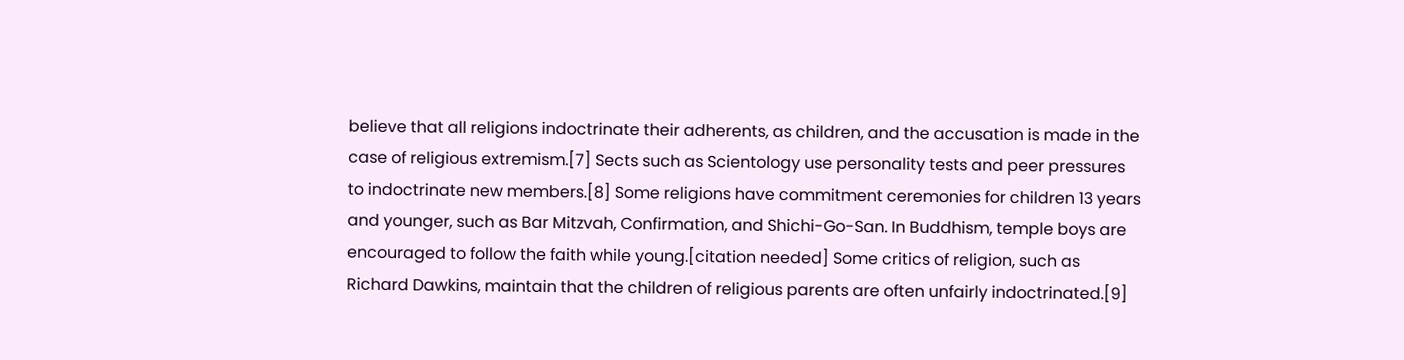believe that all religions indoctrinate their adherents, as children, and the accusation is made in the case of religious extremism.[7] Sects such as Scientology use personality tests and peer pressures to indoctrinate new members.[8] Some religions have commitment ceremonies for children 13 years and younger, such as Bar Mitzvah, Confirmation, and Shichi-Go-San. In Buddhism, temple boys are encouraged to follow the faith while young.[citation needed] Some critics of religion, such as Richard Dawkins, maintain that the children of religious parents are often unfairly indoctrinated.[9]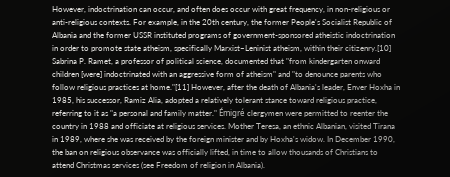However, indoctrination can occur, and often does occur with great frequency, in non-religious or anti-religious contexts. For example, in the 20th century, the former People's Socialist Republic of Albania and the former USSR instituted programs of government-sponsored atheistic indoctrination in order to promote state atheism, specifically Marxist–Leninist atheism, within their citizenry.[10] Sabrina P. Ramet, a professor of political science, documented that "from kindergarten onward children [were] indoctrinated with an aggressive form of atheism" and "to denounce parents who follow religious practices at home."[11] However, after the death of Albania's leader, Enver Hoxha in 1985, his successor, Ramiz Alia, adopted a relatively tolerant stance toward religious practice, referring to it as "a personal and family matter." Émigré clergymen were permitted to reenter the country in 1988 and officiate at religious services. Mother Teresa, an ethnic Albanian, visited Tirana in 1989, where she was received by the foreign minister and by Hoxha's widow. In December 1990, the ban on religious observance was officially lifted, in time to allow thousands of Christians to attend Christmas services (see Freedom of religion in Albania).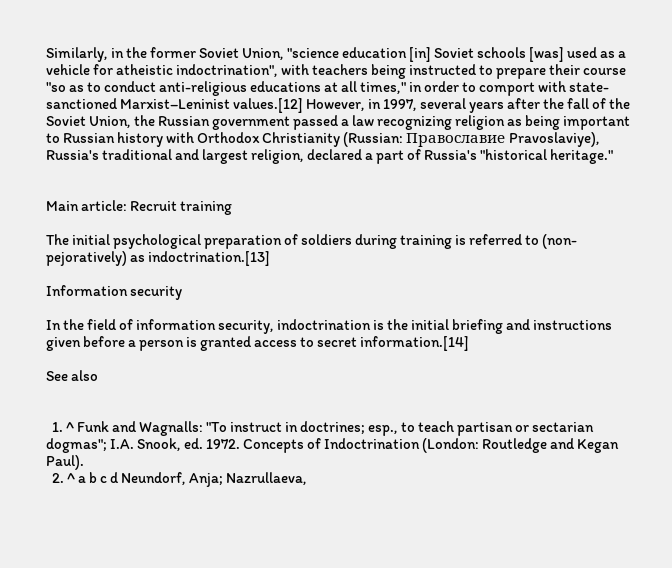Similarly, in the former Soviet Union, "science education [in] Soviet schools [was] used as a vehicle for atheistic indoctrination", with teachers being instructed to prepare their course "so as to conduct anti-religious educations at all times," in order to comport with state-sanctioned Marxist–Leninist values.[12] However, in 1997, several years after the fall of the Soviet Union, the Russian government passed a law recognizing religion as being important to Russian history with Orthodox Christianity (Russian: Православие Pravoslaviye), Russia's traditional and largest religion, declared a part of Russia's "historical heritage."


Main article: Recruit training

The initial psychological preparation of soldiers during training is referred to (non-pejoratively) as indoctrination.[13]

Information security

In the field of information security, indoctrination is the initial briefing and instructions given before a person is granted access to secret information.[14]

See also


  1. ^ Funk and Wagnalls: "To instruct in doctrines; esp., to teach partisan or sectarian dogmas"; I.A. Snook, ed. 1972. Concepts of Indoctrination (London: Routledge and Kegan Paul).
  2. ^ a b c d Neundorf, Anja; Nazrullaeva,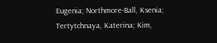Eugenia; Northmore-Ball, Ksenia; Tertytchnaya, Katerina; Kim,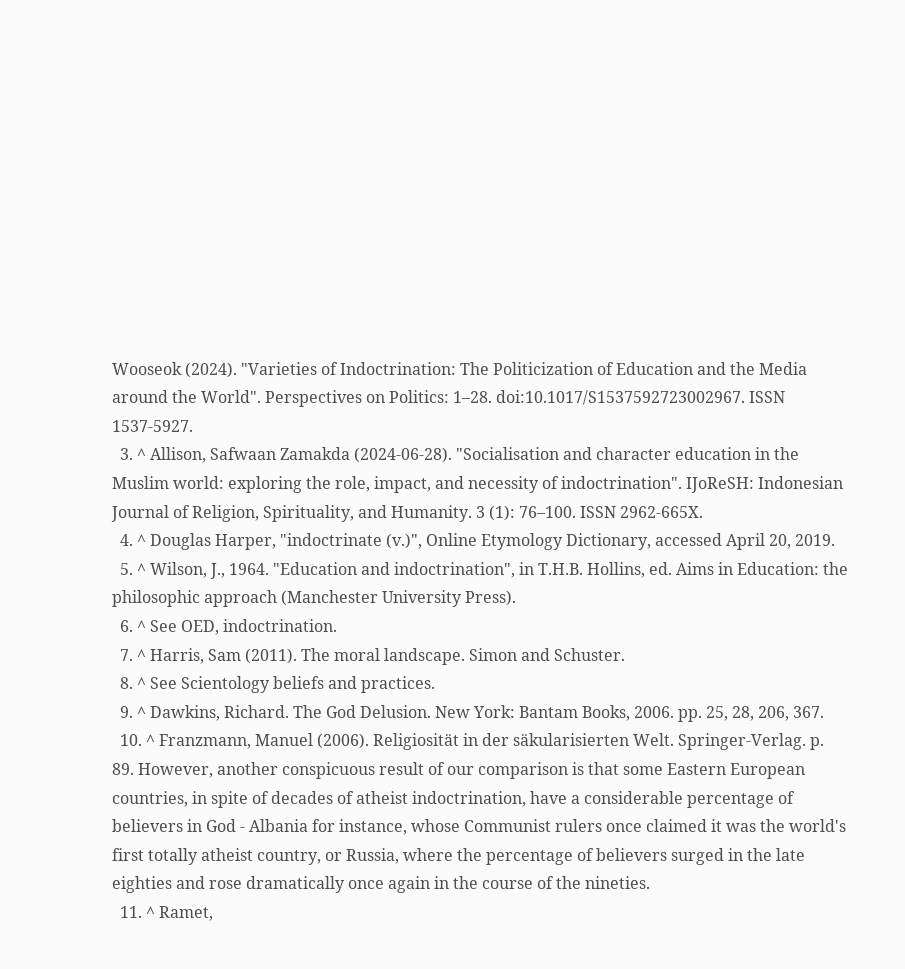Wooseok (2024). "Varieties of Indoctrination: The Politicization of Education and the Media around the World". Perspectives on Politics: 1–28. doi:10.1017/S1537592723002967. ISSN 1537-5927.
  3. ^ Allison, Safwaan Zamakda (2024-06-28). "Socialisation and character education in the Muslim world: exploring the role, impact, and necessity of indoctrination". IJoReSH: Indonesian Journal of Religion, Spirituality, and Humanity. 3 (1): 76–100. ISSN 2962-665X.
  4. ^ Douglas Harper, "indoctrinate (v.)", Online Etymology Dictionary, accessed April 20, 2019.
  5. ^ Wilson, J., 1964. "Education and indoctrination", in T.H.B. Hollins, ed. Aims in Education: the philosophic approach (Manchester University Press).
  6. ^ See OED, indoctrination.
  7. ^ Harris, Sam (2011). The moral landscape. Simon and Schuster.
  8. ^ See Scientology beliefs and practices.
  9. ^ Dawkins, Richard. The God Delusion. New York: Bantam Books, 2006. pp. 25, 28, 206, 367.
  10. ^ Franzmann, Manuel (2006). Religiosität in der säkularisierten Welt. Springer-Verlag. p. 89. However, another conspicuous result of our comparison is that some Eastern European countries, in spite of decades of atheist indoctrination, have a considerable percentage of believers in God - Albania for instance, whose Communist rulers once claimed it was the world's first totally atheist country, or Russia, where the percentage of believers surged in the late eighties and rose dramatically once again in the course of the nineties.
  11. ^ Ramet,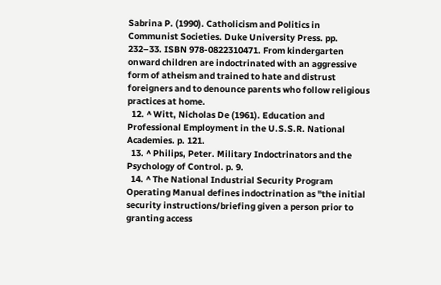Sabrina P. (1990). Catholicism and Politics in Communist Societies. Duke University Press. pp. 232–33. ISBN 978-0822310471. From kindergarten onward children are indoctrinated with an aggressive form of atheism and trained to hate and distrust foreigners and to denounce parents who follow religious practices at home.
  12. ^ Witt, Nicholas De (1961). Education and Professional Employment in the U.S.S.R. National Academies. p. 121.
  13. ^ Philips, Peter. Military Indoctrinators and the Psychology of Control. p. 9.
  14. ^ The National Industrial Security Program Operating Manual defines indoctrination as "the initial security instructions/briefing given a person prior to granting access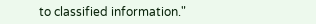to classified information."